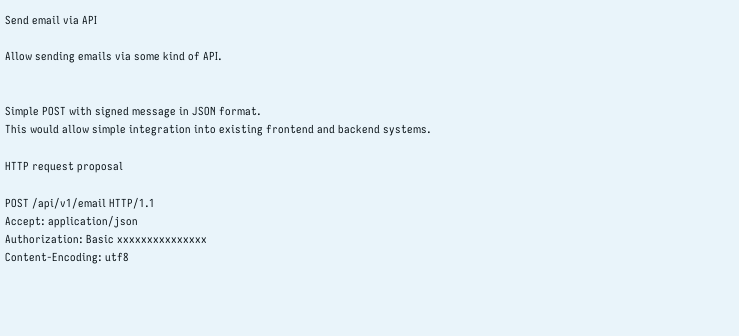Send email via API

Allow sending emails via some kind of API.


Simple POST with signed message in JSON format.
This would allow simple integration into existing frontend and backend systems.

HTTP request proposal

POST /api/v1/email HTTP/1.1
Accept: application/json
Authorization: Basic xxxxxxxxxxxxxxx
Content-Encoding: utf8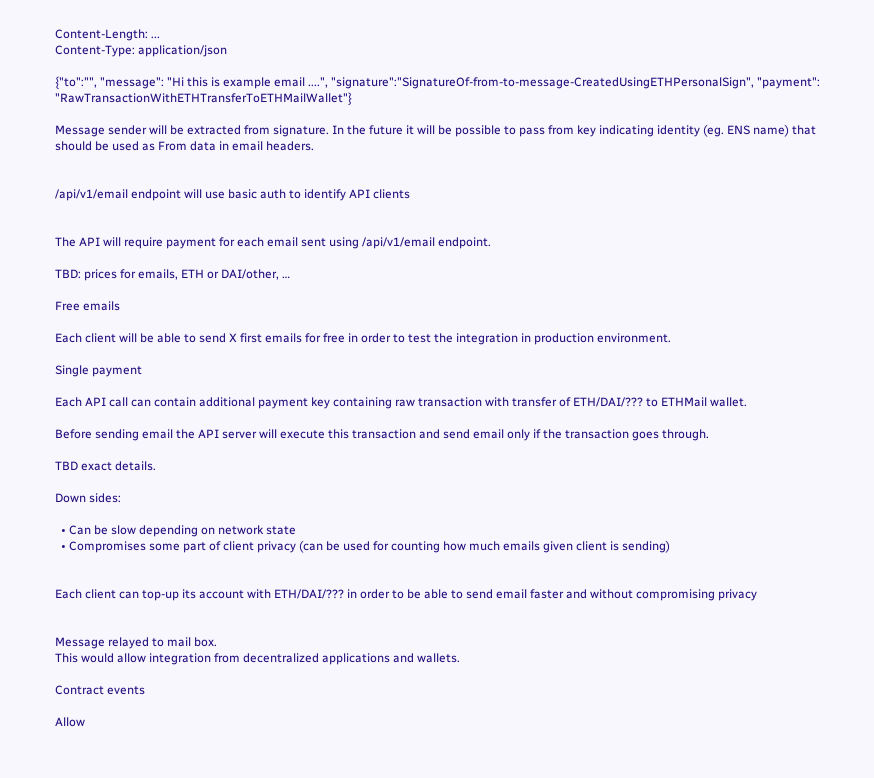Content-Length: ...
Content-Type: application/json

{"to":"", "message": "Hi this is example email ....", "signature":"SignatureOf-from-to-message-CreatedUsingETHPersonalSign", "payment": "RawTransactionWithETHTransferToETHMailWallet"}

Message sender will be extracted from signature. In the future it will be possible to pass from key indicating identity (eg. ENS name) that should be used as From data in email headers.


/api/v1/email endpoint will use basic auth to identify API clients


The API will require payment for each email sent using /api/v1/email endpoint.

TBD: prices for emails, ETH or DAI/other, …

Free emails

Each client will be able to send X first emails for free in order to test the integration in production environment.

Single payment

Each API call can contain additional payment key containing raw transaction with transfer of ETH/DAI/??? to ETHMail wallet.

Before sending email the API server will execute this transaction and send email only if the transaction goes through.

TBD exact details.

Down sides:

  • Can be slow depending on network state
  • Compromises some part of client privacy (can be used for counting how much emails given client is sending)


Each client can top-up its account with ETH/DAI/??? in order to be able to send email faster and without compromising privacy


Message relayed to mail box.
This would allow integration from decentralized applications and wallets.

Contract events

Allow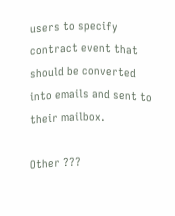users to specify contract event that should be converted into emails and sent to their mailbox.

Other ???